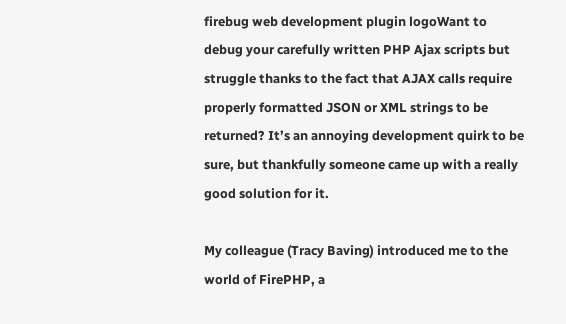firebug web development plugin logoWant to debug your carefully written PHP Ajax scripts but struggle thanks to the fact that AJAX calls require properly formatted JSON or XML strings to be returned? It’s an annoying development quirk to be sure, but thankfully someone came up with a really good solution for it.

My colleague (Tracy Baving) introduced me to the world of FirePHP, a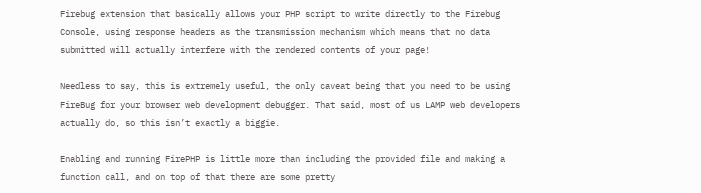Firebug extension that basically allows your PHP script to write directly to the Firebug Console, using response headers as the transmission mechanism which means that no data submitted will actually interfere with the rendered contents of your page!

Needless to say, this is extremely useful, the only caveat being that you need to be using FireBug for your browser web development debugger. That said, most of us LAMP web developers actually do, so this isn’t exactly a biggie.

Enabling and running FirePHP is little more than including the provided file and making a function call, and on top of that there are some pretty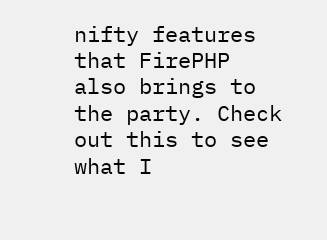nifty features that FirePHP also brings to the party. Check out this to see what I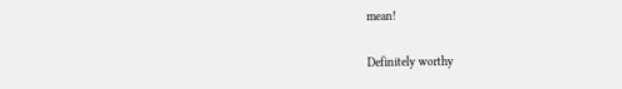mean!

Definitely worthy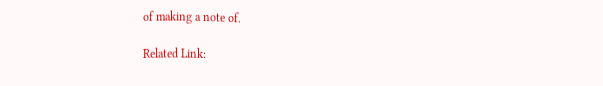of making a note of.

Related Link: